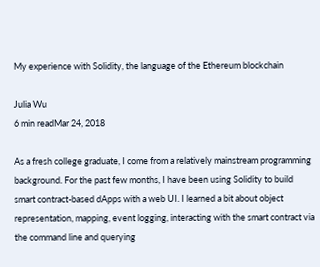My experience with Solidity, the language of the Ethereum blockchain

Julia Wu
6 min readMar 24, 2018

As a fresh college graduate, I come from a relatively mainstream programming background. For the past few months, I have been using Solidity to build smart contract-based dApps with a web UI. I learned a bit about object representation, mapping, event logging, interacting with the smart contract via the command line and querying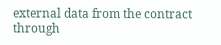external data from the contract through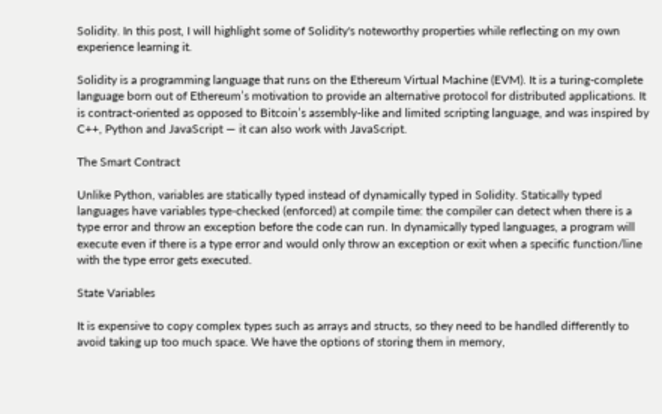Solidity. In this post, I will highlight some of Solidity's noteworthy properties while reflecting on my own experience learning it.

Solidity is a programming language that runs on the Ethereum Virtual Machine (EVM). It is a turing-complete language born out of Ethereum’s motivation to provide an alternative protocol for distributed applications. It is contract-oriented as opposed to Bitcoin’s assembly-like and limited scripting language, and was inspired by C++, Python and JavaScript — it can also work with JavaScript.

The Smart Contract

Unlike Python, variables are statically typed instead of dynamically typed in Solidity. Statically typed languages have variables type-checked (enforced) at compile time: the compiler can detect when there is a type error and throw an exception before the code can run. In dynamically typed languages, a program will execute even if there is a type error and would only throw an exception or exit when a specific function/line with the type error gets executed.

State Variables

It is expensive to copy complex types such as arrays and structs, so they need to be handled differently to avoid taking up too much space. We have the options of storing them in memory,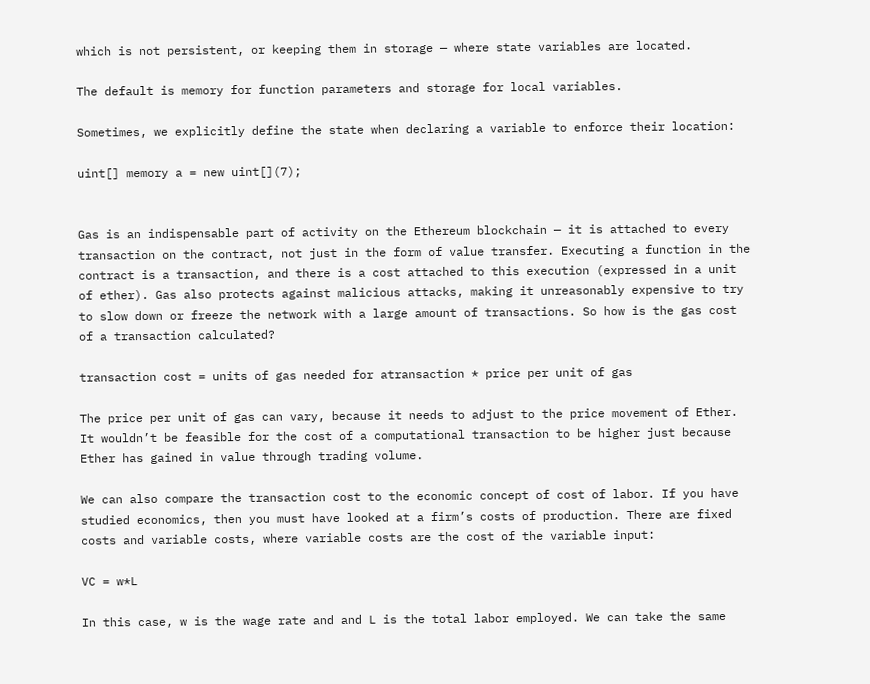which is not persistent, or keeping them in storage — where state variables are located.

The default is memory for function parameters and storage for local variables.

Sometimes, we explicitly define the state when declaring a variable to enforce their location:

uint[] memory a = new uint[](7);


Gas is an indispensable part of activity on the Ethereum blockchain — it is attached to every transaction on the contract, not just in the form of value transfer. Executing a function in the contract is a transaction, and there is a cost attached to this execution (expressed in a unit of ether). Gas also protects against malicious attacks, making it unreasonably expensive to try to slow down or freeze the network with a large amount of transactions. So how is the gas cost of a transaction calculated?

transaction cost = units of gas needed for atransaction * price per unit of gas

The price per unit of gas can vary, because it needs to adjust to the price movement of Ether. It wouldn’t be feasible for the cost of a computational transaction to be higher just because Ether has gained in value through trading volume.

We can also compare the transaction cost to the economic concept of cost of labor. If you have studied economics, then you must have looked at a firm’s costs of production. There are fixed costs and variable costs, where variable costs are the cost of the variable input:

VC = w*L

In this case, w is the wage rate and and L is the total labor employed. We can take the same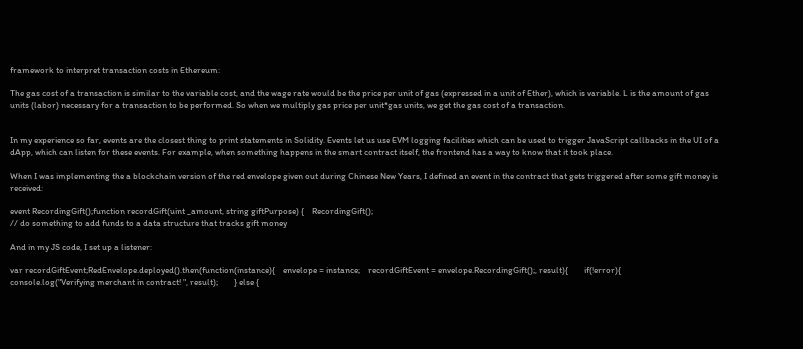framework to interpret transaction costs in Ethereum:

The gas cost of a transaction is similar to the variable cost, and the wage rate would be the price per unit of gas (expressed in a unit of Ether), which is variable. L is the amount of gas units (labor) necessary for a transaction to be performed. So when we multiply gas price per unit*gas units, we get the gas cost of a transaction.


In my experience so far, events are the closest thing to print statements in Solidity. Events let us use EVM logging facilities which can be used to trigger JavaScript callbacks in the UI of a dApp, which can listen for these events. For example, when something happens in the smart contract itself, the frontend has a way to know that it took place.

When I was implementing the a blockchain version of the red envelope given out during Chinese New Years, I defined an event in the contract that gets triggered after some gift money is received:

event RecordingGift();function recordGift(uint _amount, string giftPurpose) {    RecordingGift();
// do something to add funds to a data structure that tracks gift money

And in my JS code, I set up a listener:

var recordGiftEvent;RedEnvelope.deployed().then(function(instance){    envelope = instance;    recordGiftEvent = envelope.RecordingGift();, result){        if(!error){            console.log("Verifying merchant in contract! ", result);        } else {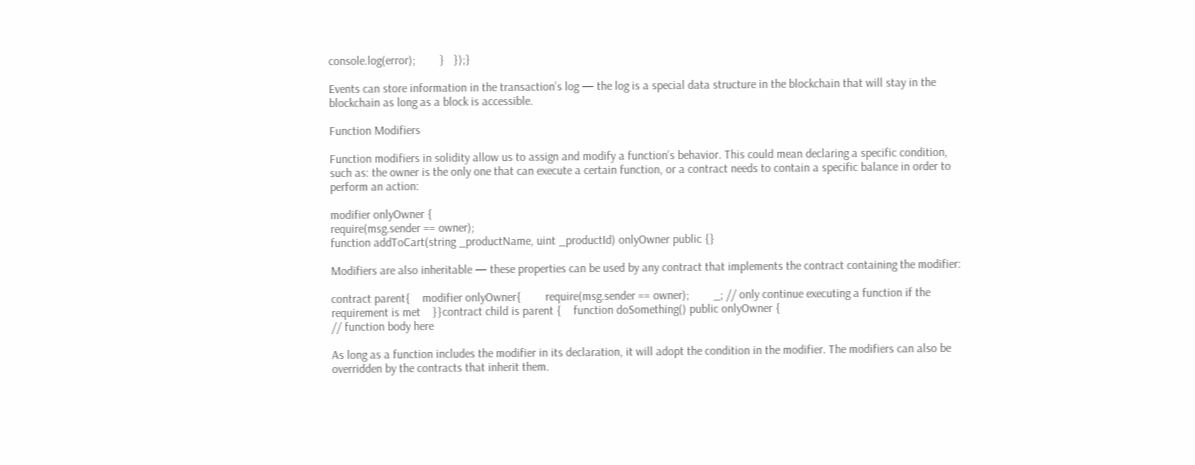console.log(error);        }   });}

Events can store information in the transaction’s log — the log is a special data structure in the blockchain that will stay in the blockchain as long as a block is accessible.

Function Modifiers

Function modifiers in solidity allow us to assign and modify a function’s behavior. This could mean declaring a specific condition, such as: the owner is the only one that can execute a certain function, or a contract needs to contain a specific balance in order to perform an action:

modifier onlyOwner {
require(msg.sender == owner);
function addToCart(string _productName, uint _productId) onlyOwner public {}

Modifiers are also inheritable — these properties can be used by any contract that implements the contract containing the modifier:

contract parent{    modifier onlyOwner{        require(msg.sender == owner);        _; // only continue executing a function if the requirement is met    }}contract child is parent {    function doSomething() public onlyOwner {
// function body here

As long as a function includes the modifier in its declaration, it will adopt the condition in the modifier. The modifiers can also be overridden by the contracts that inherit them.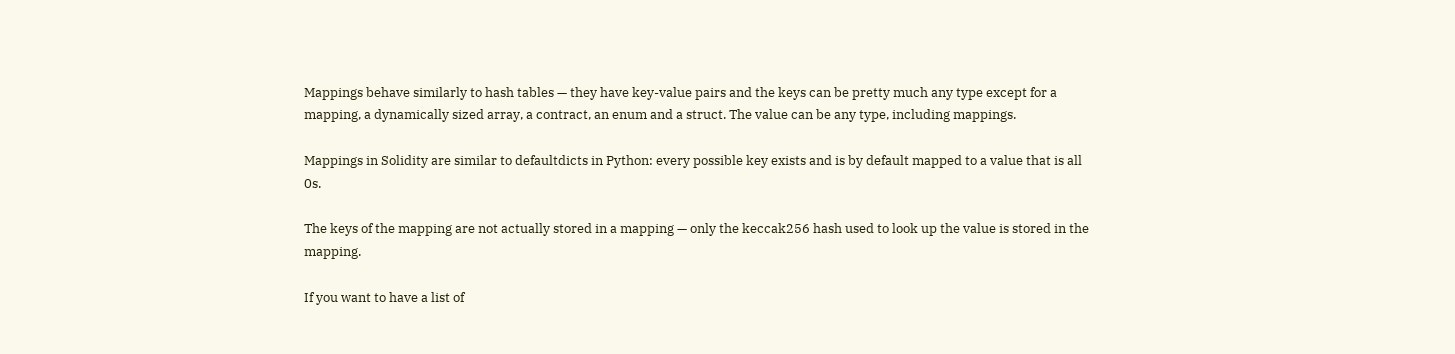Mappings behave similarly to hash tables — they have key-value pairs and the keys can be pretty much any type except for a mapping, a dynamically sized array, a contract, an enum and a struct. The value can be any type, including mappings.

Mappings in Solidity are similar to defaultdicts in Python: every possible key exists and is by default mapped to a value that is all 0s.

The keys of the mapping are not actually stored in a mapping — only the keccak256 hash used to look up the value is stored in the mapping.

If you want to have a list of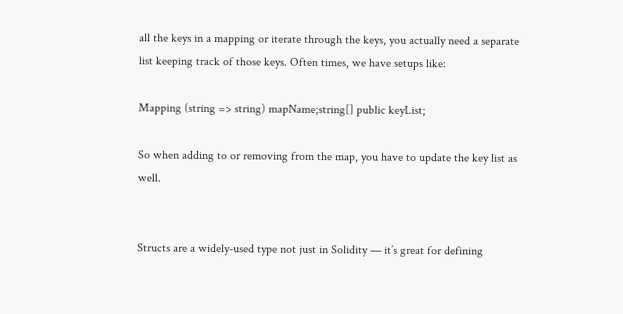all the keys in a mapping or iterate through the keys, you actually need a separate list keeping track of those keys. Often times, we have setups like:

Mapping (string => string) mapName;string[] public keyList;

So when adding to or removing from the map, you have to update the key list as well.


Structs are a widely-used type not just in Solidity — it’s great for defining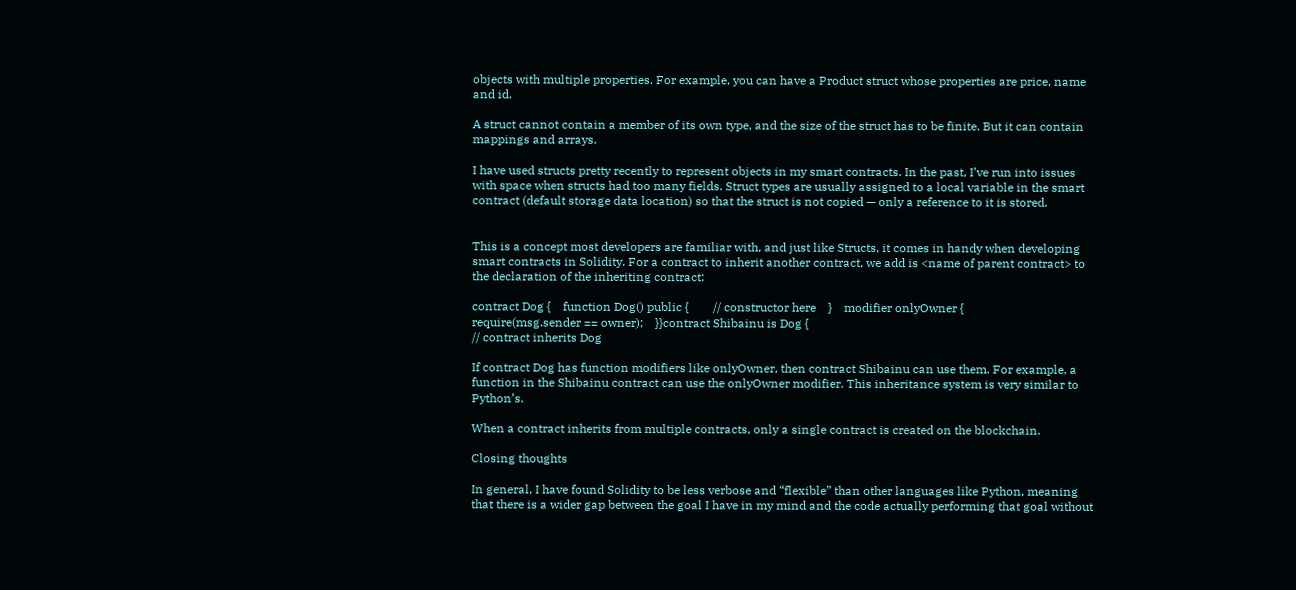objects with multiple properties. For example, you can have a Product struct whose properties are price, name and id.

A struct cannot contain a member of its own type, and the size of the struct has to be finite. But it can contain mappings and arrays.

I have used structs pretty recently to represent objects in my smart contracts. In the past, I’ve run into issues with space when structs had too many fields. Struct types are usually assigned to a local variable in the smart contract (default storage data location) so that the struct is not copied — only a reference to it is stored.


This is a concept most developers are familiar with, and just like Structs, it comes in handy when developing smart contracts in Solidity. For a contract to inherit another contract, we add is <name of parent contract> to the declaration of the inheriting contract:

contract Dog {    function Dog() public {        // constructor here    }    modifier onlyOwner {        require(msg.sender == owner);    }}contract Shibainu is Dog {
// contract inherits Dog

If contract Dog has function modifiers like onlyOwner, then contract Shibainu can use them. For example, a function in the Shibainu contract can use the onlyOwner modifier. This inheritance system is very similar to Python’s.

When a contract inherits from multiple contracts, only a single contract is created on the blockchain.

Closing thoughts

In general, I have found Solidity to be less verbose and “flexible” than other languages like Python, meaning that there is a wider gap between the goal I have in my mind and the code actually performing that goal without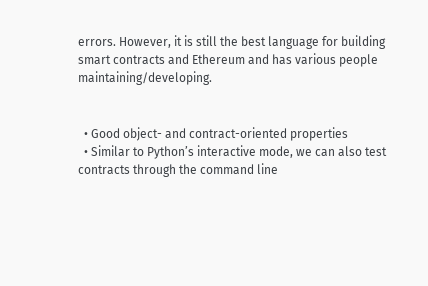errors. However, it is still the best language for building smart contracts and Ethereum and has various people maintaining/developing.


  • Good object- and contract-oriented properties
  • Similar to Python’s interactive mode, we can also test contracts through the command line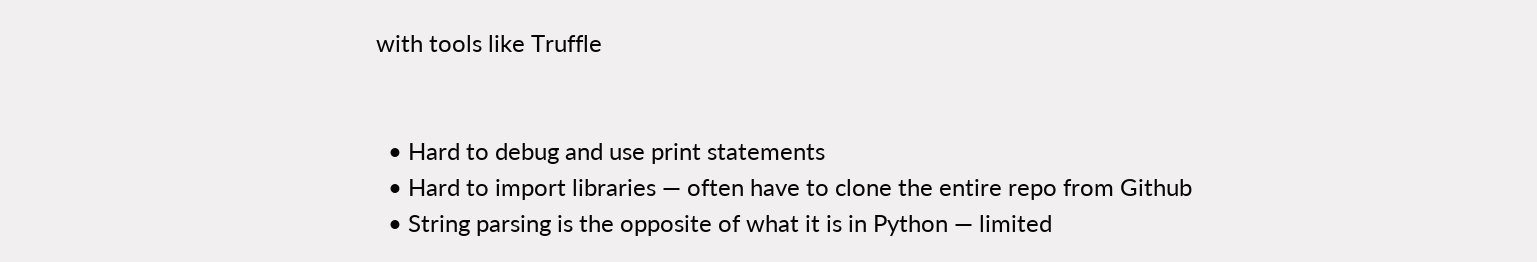with tools like Truffle


  • Hard to debug and use print statements
  • Hard to import libraries — often have to clone the entire repo from Github
  • String parsing is the opposite of what it is in Python — limited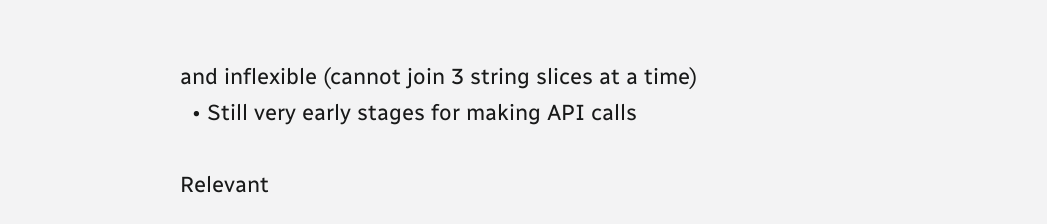and inflexible (cannot join 3 string slices at a time)
  • Still very early stages for making API calls

Relevant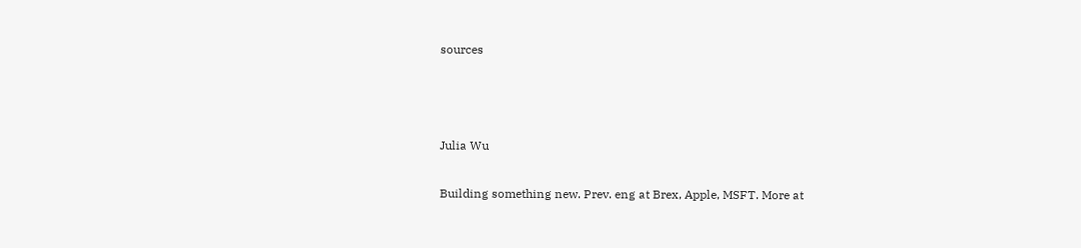sources



Julia Wu

Building something new. Prev. eng at Brex, Apple, MSFT. More at